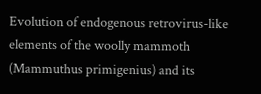Evolution of endogenous retrovirus-like elements of the woolly mammoth (Mammuthus primigenius) and its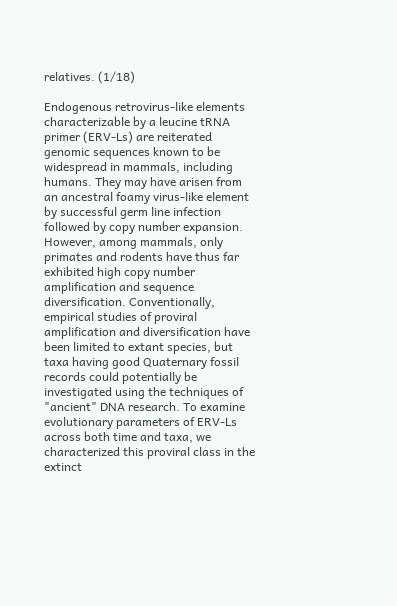relatives. (1/18)

Endogenous retrovirus-like elements characterizable by a leucine tRNA primer (ERV-Ls) are reiterated genomic sequences known to be widespread in mammals, including humans. They may have arisen from an ancestral foamy virus-like element by successful germ line infection followed by copy number expansion. However, among mammals, only primates and rodents have thus far exhibited high copy number amplification and sequence diversification. Conventionally, empirical studies of proviral amplification and diversification have been limited to extant species, but taxa having good Quaternary fossil records could potentially be investigated using the techniques of "ancient" DNA research. To examine evolutionary parameters of ERV-Ls across both time and taxa, we characterized this proviral class in the extinct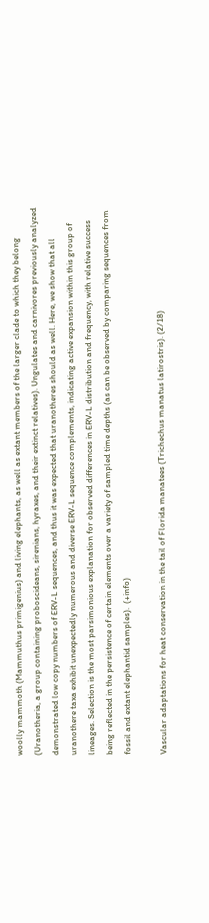woolly mammoth (Mammuthus primigenius) and living elephants, as well as extant members of the larger clade to which they belong (Uranotheria, a group containing proboscideans, sirenians, hyraxes, and their extinct relatives). Ungulates and carnivores previously analyzed demonstrated low copy numbers of ERV-L sequences, and thus it was expected that uranotheres should as well. Here, we show that all uranothere taxa exhibit unexpectedly numerous and diverse ERV-L sequence complements, indicating active expansion within this group of lineages. Selection is the most parsimonious explanation for observed differences in ERV-L distribution and frequency, with relative success being reflected in the persistence of certain elements over a variety of sampled time depths (as can be observed by comparing sequences from fossil and extant elephantid samples).  (+info)

Vascular adaptations for heat conservation in the tail of Florida manatees (Trichechus manatus latirostris). (2/18)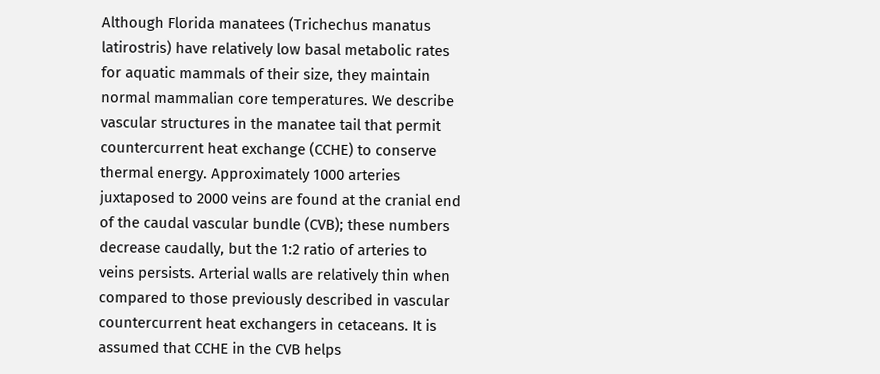Although Florida manatees (Trichechus manatus latirostris) have relatively low basal metabolic rates for aquatic mammals of their size, they maintain normal mammalian core temperatures. We describe vascular structures in the manatee tail that permit countercurrent heat exchange (CCHE) to conserve thermal energy. Approximately 1000 arteries juxtaposed to 2000 veins are found at the cranial end of the caudal vascular bundle (CVB); these numbers decrease caudally, but the 1:2 ratio of arteries to veins persists. Arterial walls are relatively thin when compared to those previously described in vascular countercurrent heat exchangers in cetaceans. It is assumed that CCHE in the CVB helps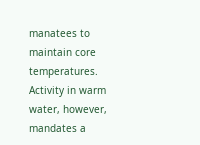manatees to maintain core temperatures. Activity in warm water, however, mandates a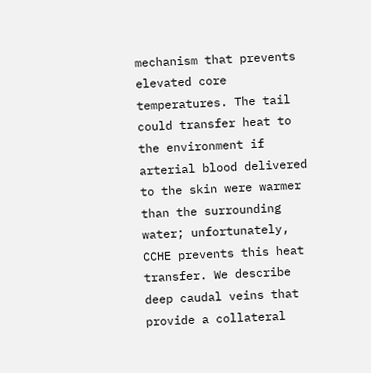mechanism that prevents elevated core temperatures. The tail could transfer heat to the environment if arterial blood delivered to the skin were warmer than the surrounding water; unfortunately, CCHE prevents this heat transfer. We describe deep caudal veins that provide a collateral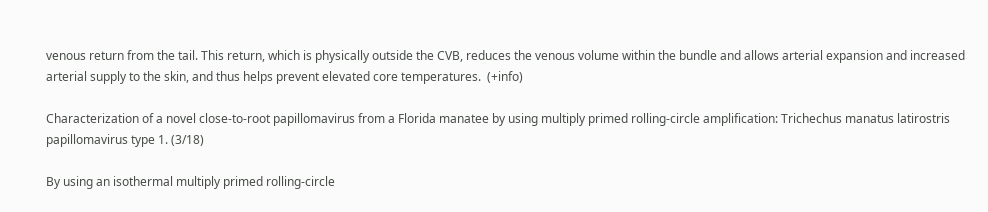venous return from the tail. This return, which is physically outside the CVB, reduces the venous volume within the bundle and allows arterial expansion and increased arterial supply to the skin, and thus helps prevent elevated core temperatures.  (+info)

Characterization of a novel close-to-root papillomavirus from a Florida manatee by using multiply primed rolling-circle amplification: Trichechus manatus latirostris papillomavirus type 1. (3/18)

By using an isothermal multiply primed rolling-circle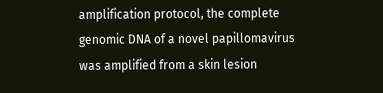amplification protocol, the complete genomic DNA of a novel papillomavirus was amplified from a skin lesion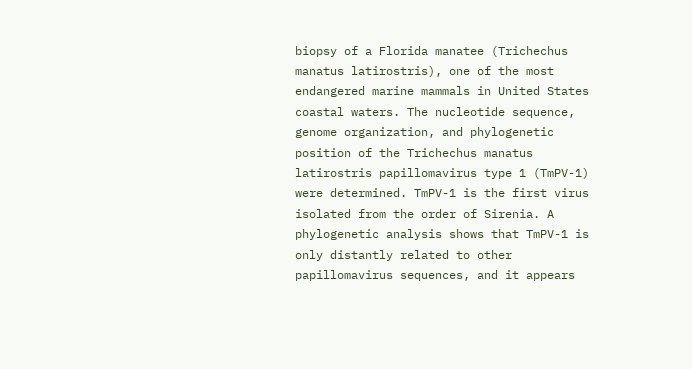biopsy of a Florida manatee (Trichechus manatus latirostris), one of the most endangered marine mammals in United States coastal waters. The nucleotide sequence, genome organization, and phylogenetic position of the Trichechus manatus latirostris papillomavirus type 1 (TmPV-1) were determined. TmPV-1 is the first virus isolated from the order of Sirenia. A phylogenetic analysis shows that TmPV-1 is only distantly related to other papillomavirus sequences, and it appears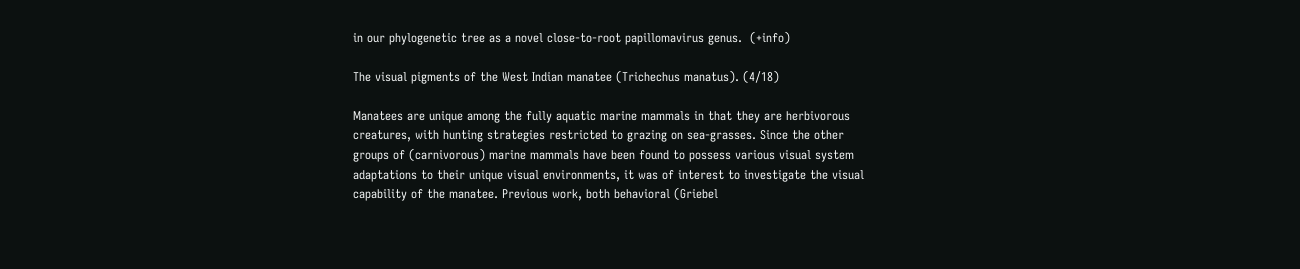in our phylogenetic tree as a novel close-to-root papillomavirus genus.  (+info)

The visual pigments of the West Indian manatee (Trichechus manatus). (4/18)

Manatees are unique among the fully aquatic marine mammals in that they are herbivorous creatures, with hunting strategies restricted to grazing on sea-grasses. Since the other groups of (carnivorous) marine mammals have been found to possess various visual system adaptations to their unique visual environments, it was of interest to investigate the visual capability of the manatee. Previous work, both behavioral (Griebel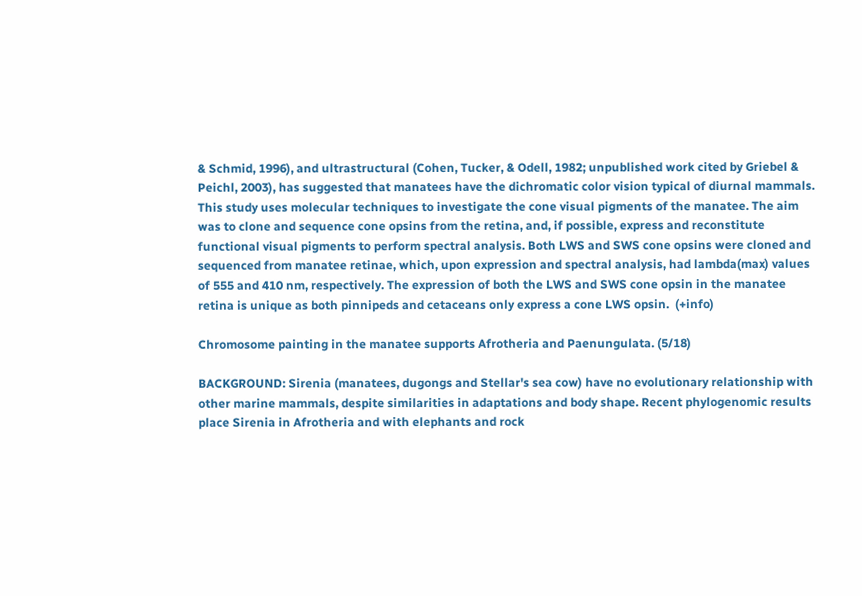& Schmid, 1996), and ultrastructural (Cohen, Tucker, & Odell, 1982; unpublished work cited by Griebel & Peichl, 2003), has suggested that manatees have the dichromatic color vision typical of diurnal mammals. This study uses molecular techniques to investigate the cone visual pigments of the manatee. The aim was to clone and sequence cone opsins from the retina, and, if possible, express and reconstitute functional visual pigments to perform spectral analysis. Both LWS and SWS cone opsins were cloned and sequenced from manatee retinae, which, upon expression and spectral analysis, had lambda(max) values of 555 and 410 nm, respectively. The expression of both the LWS and SWS cone opsin in the manatee retina is unique as both pinnipeds and cetaceans only express a cone LWS opsin.  (+info)

Chromosome painting in the manatee supports Afrotheria and Paenungulata. (5/18)

BACKGROUND: Sirenia (manatees, dugongs and Stellar's sea cow) have no evolutionary relationship with other marine mammals, despite similarities in adaptations and body shape. Recent phylogenomic results place Sirenia in Afrotheria and with elephants and rock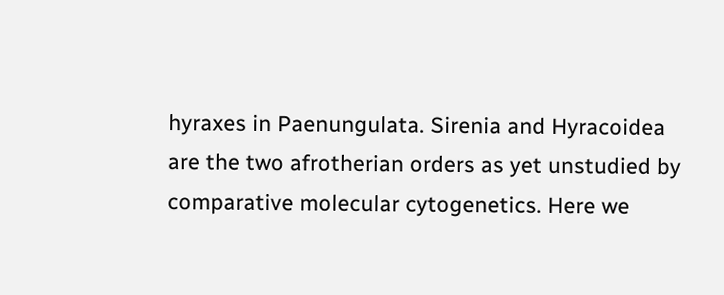hyraxes in Paenungulata. Sirenia and Hyracoidea are the two afrotherian orders as yet unstudied by comparative molecular cytogenetics. Here we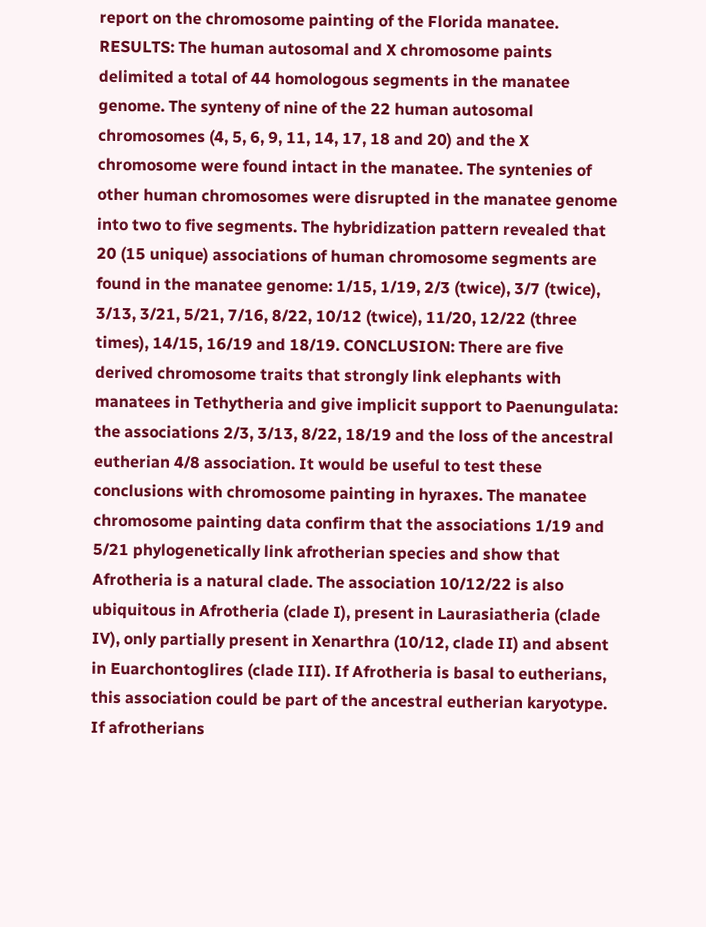report on the chromosome painting of the Florida manatee. RESULTS: The human autosomal and X chromosome paints delimited a total of 44 homologous segments in the manatee genome. The synteny of nine of the 22 human autosomal chromosomes (4, 5, 6, 9, 11, 14, 17, 18 and 20) and the X chromosome were found intact in the manatee. The syntenies of other human chromosomes were disrupted in the manatee genome into two to five segments. The hybridization pattern revealed that 20 (15 unique) associations of human chromosome segments are found in the manatee genome: 1/15, 1/19, 2/3 (twice), 3/7 (twice), 3/13, 3/21, 5/21, 7/16, 8/22, 10/12 (twice), 11/20, 12/22 (three times), 14/15, 16/19 and 18/19. CONCLUSION: There are five derived chromosome traits that strongly link elephants with manatees in Tethytheria and give implicit support to Paenungulata: the associations 2/3, 3/13, 8/22, 18/19 and the loss of the ancestral eutherian 4/8 association. It would be useful to test these conclusions with chromosome painting in hyraxes. The manatee chromosome painting data confirm that the associations 1/19 and 5/21 phylogenetically link afrotherian species and show that Afrotheria is a natural clade. The association 10/12/22 is also ubiquitous in Afrotheria (clade I), present in Laurasiatheria (clade IV), only partially present in Xenarthra (10/12, clade II) and absent in Euarchontoglires (clade III). If Afrotheria is basal to eutherians, this association could be part of the ancestral eutherian karyotype. If afrotherians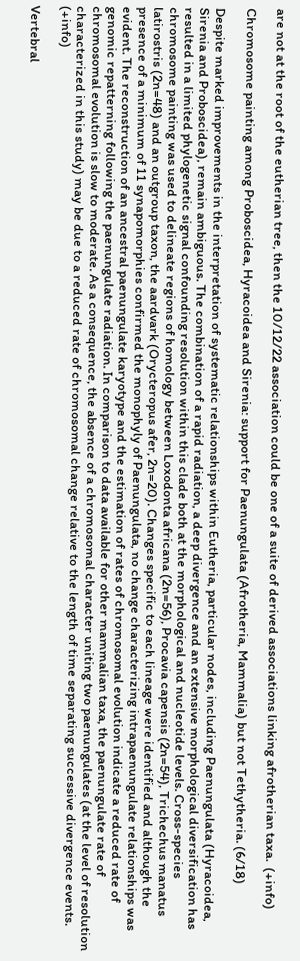are not at the root of the eutherian tree, then the 10/12/22 association could be one of a suite of derived associations linking afrotherian taxa.  (+info)

Chromosome painting among Proboscidea, Hyracoidea and Sirenia: support for Paenungulata (Afrotheria, Mammalia) but not Tethytheria. (6/18)

Despite marked improvements in the interpretation of systematic relationships within Eutheria, particular nodes, including Paenungulata (Hyracoidea, Sirenia and Proboscidea), remain ambiguous. The combination of a rapid radiation, a deep divergence and an extensive morphological diversification has resulted in a limited phylogenetic signal confounding resolution within this clade both at the morphological and nucleotide levels. Cross-species chromosome painting was used to delineate regions of homology between Loxodonta africana (2n=56), Procavia capensis (2n=54), Trichechus manatus latirostris (2n=48) and an outgroup taxon, the aardvark (Orycteropus afer, 2n=20). Changes specific to each lineage were identified and although the presence of a minimum of 11 synapomorphies confirmed the monophyly of Paenungulata, no change characterizing intrapaenungulate relationships was evident. The reconstruction of an ancestral paenungulate karyotype and the estimation of rates of chromosomal evolution indicate a reduced rate of genomic repatterning following the paenungulate radiation. In comparison to data available for other mammalian taxa, the paenungulate rate of chromosomal evolution is slow to moderate. As a consequence, the absence of a chromosomal character uniting two paenungulates (at the level of resolution characterized in this study) may be due to a reduced rate of chromosomal change relative to the length of time separating successive divergence events.  (+info)

Vertebral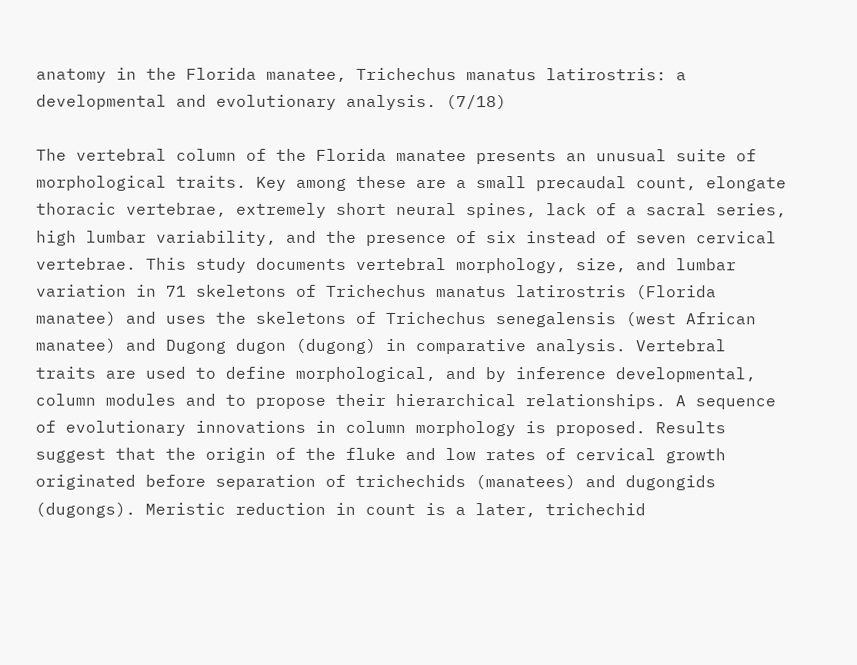anatomy in the Florida manatee, Trichechus manatus latirostris: a developmental and evolutionary analysis. (7/18)

The vertebral column of the Florida manatee presents an unusual suite of morphological traits. Key among these are a small precaudal count, elongate thoracic vertebrae, extremely short neural spines, lack of a sacral series, high lumbar variability, and the presence of six instead of seven cervical vertebrae. This study documents vertebral morphology, size, and lumbar variation in 71 skeletons of Trichechus manatus latirostris (Florida manatee) and uses the skeletons of Trichechus senegalensis (west African manatee) and Dugong dugon (dugong) in comparative analysis. Vertebral traits are used to define morphological, and by inference developmental, column modules and to propose their hierarchical relationships. A sequence of evolutionary innovations in column morphology is proposed. Results suggest that the origin of the fluke and low rates of cervical growth originated before separation of trichechids (manatees) and dugongids (dugongs). Meristic reduction in count is a later, trichechid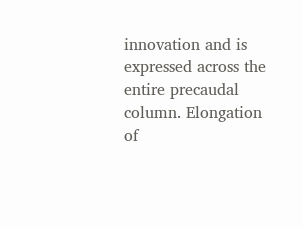innovation and is expressed across the entire precaudal column. Elongation of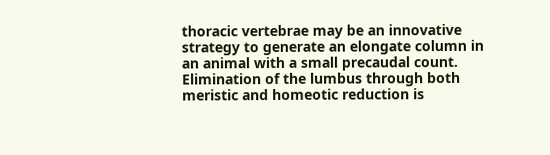thoracic vertebrae may be an innovative strategy to generate an elongate column in an animal with a small precaudal count. Elimination of the lumbus through both meristic and homeotic reduction is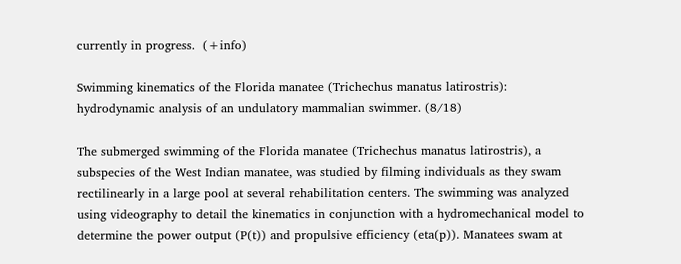currently in progress.  (+info)

Swimming kinematics of the Florida manatee (Trichechus manatus latirostris): hydrodynamic analysis of an undulatory mammalian swimmer. (8/18)

The submerged swimming of the Florida manatee (Trichechus manatus latirostris), a subspecies of the West Indian manatee, was studied by filming individuals as they swam rectilinearly in a large pool at several rehabilitation centers. The swimming was analyzed using videography to detail the kinematics in conjunction with a hydromechanical model to determine the power output (P(t)) and propulsive efficiency (eta(p)). Manatees swam at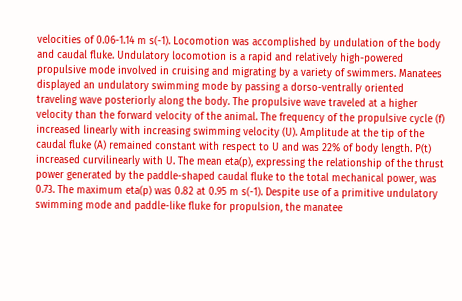velocities of 0.06-1.14 m s(-1). Locomotion was accomplished by undulation of the body and caudal fluke. Undulatory locomotion is a rapid and relatively high-powered propulsive mode involved in cruising and migrating by a variety of swimmers. Manatees displayed an undulatory swimming mode by passing a dorso-ventrally oriented traveling wave posteriorly along the body. The propulsive wave traveled at a higher velocity than the forward velocity of the animal. The frequency of the propulsive cycle (f) increased linearly with increasing swimming velocity (U). Amplitude at the tip of the caudal fluke (A) remained constant with respect to U and was 22% of body length. P(t) increased curvilinearly with U. The mean eta(p), expressing the relationship of the thrust power generated by the paddle-shaped caudal fluke to the total mechanical power, was 0.73. The maximum eta(p) was 0.82 at 0.95 m s(-1). Despite use of a primitive undulatory swimming mode and paddle-like fluke for propulsion, the manatee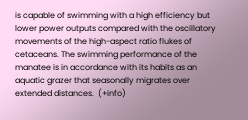is capable of swimming with a high efficiency but lower power outputs compared with the oscillatory movements of the high-aspect ratio flukes of cetaceans. The swimming performance of the manatee is in accordance with its habits as an aquatic grazer that seasonally migrates over extended distances.  (+info)